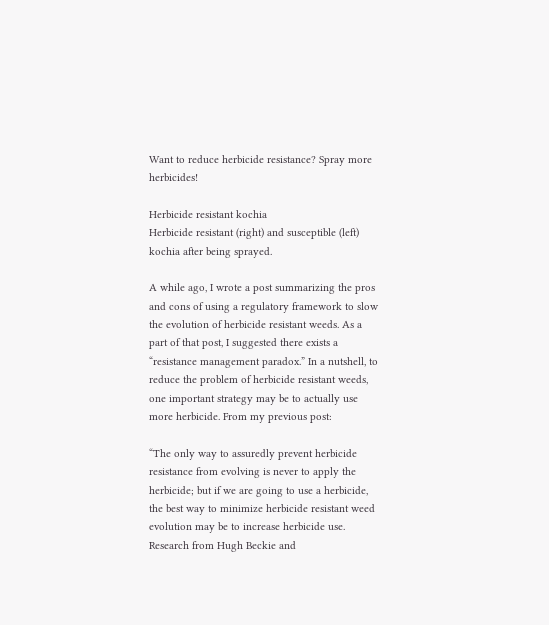Want to reduce herbicide resistance? Spray more herbicides!

Herbicide resistant kochia
Herbicide resistant (right) and susceptible (left) kochia after being sprayed.

A while ago, I wrote a post summarizing the pros and cons of using a regulatory framework to slow the evolution of herbicide resistant weeds. As a part of that post, I suggested there exists a “resistance management paradox.” In a nutshell, to reduce the problem of herbicide resistant weeds, one important strategy may be to actually use more herbicide. From my previous post:

“The only way to assuredly prevent herbicide resistance from evolving is never to apply the herbicide; but if we are going to use a herbicide, the best way to minimize herbicide resistant weed evolution may be to increase herbicide use. Research from Hugh Beckie and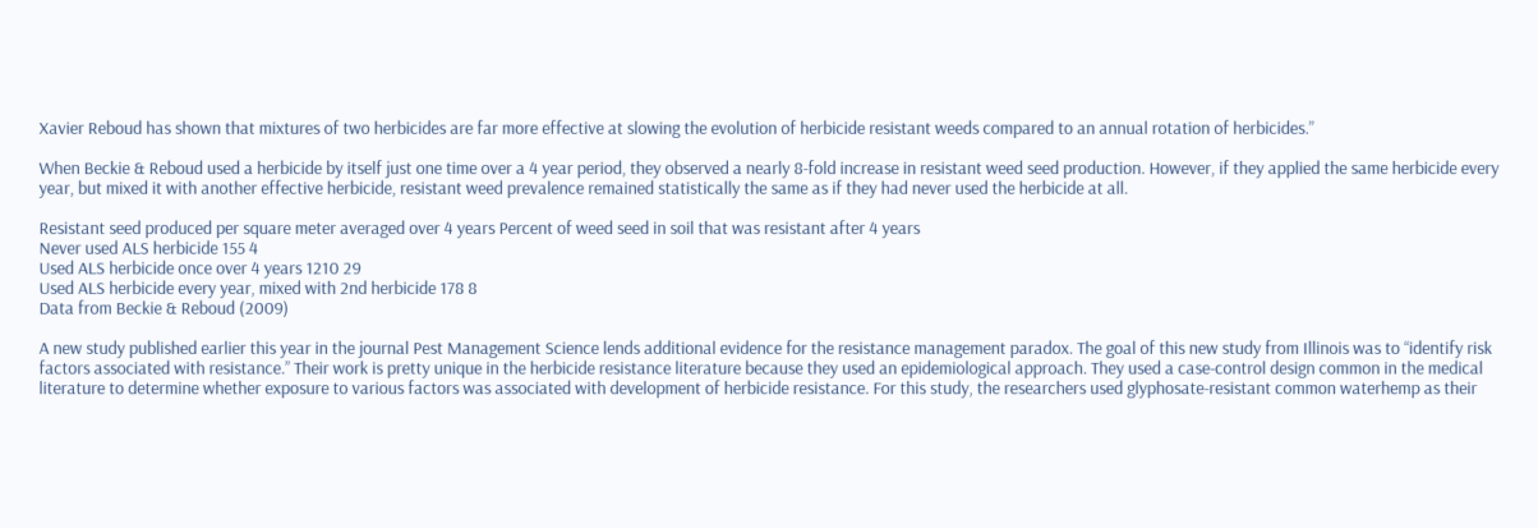Xavier Reboud has shown that mixtures of two herbicides are far more effective at slowing the evolution of herbicide resistant weeds compared to an annual rotation of herbicides.”

When Beckie & Reboud used a herbicide by itself just one time over a 4 year period, they observed a nearly 8-fold increase in resistant weed seed production. However, if they applied the same herbicide every year, but mixed it with another effective herbicide, resistant weed prevalence remained statistically the same as if they had never used the herbicide at all.

Resistant seed produced per square meter averaged over 4 years Percent of weed seed in soil that was resistant after 4 years
Never used ALS herbicide 155 4
Used ALS herbicide once over 4 years 1210 29
Used ALS herbicide every year, mixed with 2nd herbicide 178 8
Data from Beckie & Reboud (2009)

A new study published earlier this year in the journal Pest Management Science lends additional evidence for the resistance management paradox. The goal of this new study from Illinois was to “identify risk factors associated with resistance.” Their work is pretty unique in the herbicide resistance literature because they used an epidemiological approach. They used a case-control design common in the medical literature to determine whether exposure to various factors was associated with development of herbicide resistance. For this study, the researchers used glyphosate-resistant common waterhemp as their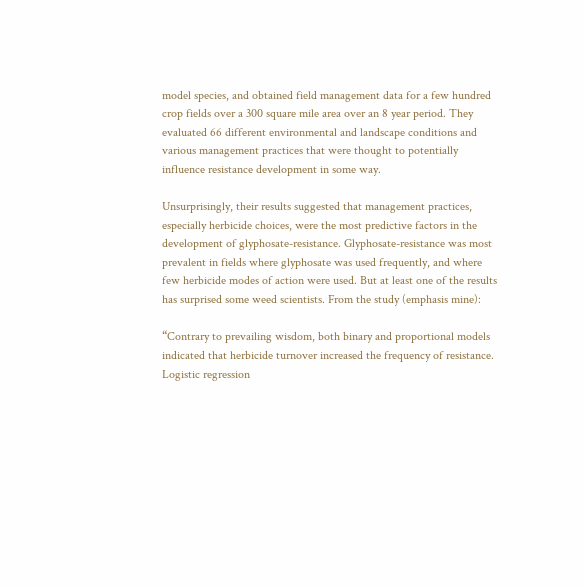model species, and obtained field management data for a few hundred crop fields over a 300 square mile area over an 8 year period. They evaluated 66 different environmental and landscape conditions and various management practices that were thought to potentially influence resistance development in some way.

Unsurprisingly, their results suggested that management practices, especially herbicide choices, were the most predictive factors in the development of glyphosate-resistance. Glyphosate-resistance was most prevalent in fields where glyphosate was used frequently, and where few herbicide modes of action were used. But at least one of the results has surprised some weed scientists. From the study (emphasis mine):

“Contrary to prevailing wisdom, both binary and proportional models indicated that herbicide turnover increased the frequency of resistance. Logistic regression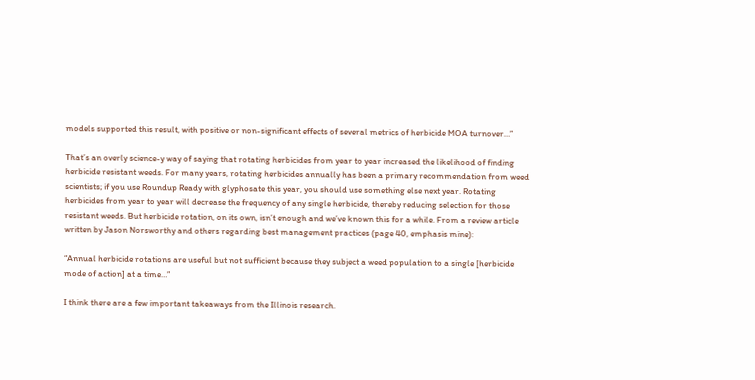models supported this result, with positive or non-significant effects of several metrics of herbicide MOA turnover…”

That’s an overly science-y way of saying that rotating herbicides from year to year increased the likelihood of finding herbicide resistant weeds. For many years, rotating herbicides annually has been a primary recommendation from weed scientists; if you use Roundup Ready with glyphosate this year, you should use something else next year. Rotating herbicides from year to year will decrease the frequency of any single herbicide, thereby reducing selection for those resistant weeds. But herbicide rotation, on its own, isn’t enough and we’ve known this for a while. From a review article written by Jason Norsworthy and others regarding best management practices (page 40, emphasis mine):

“Annual herbicide rotations are useful but not sufficient because they subject a weed population to a single [herbicide mode of action] at a time…”

I think there are a few important takeaways from the Illinois research.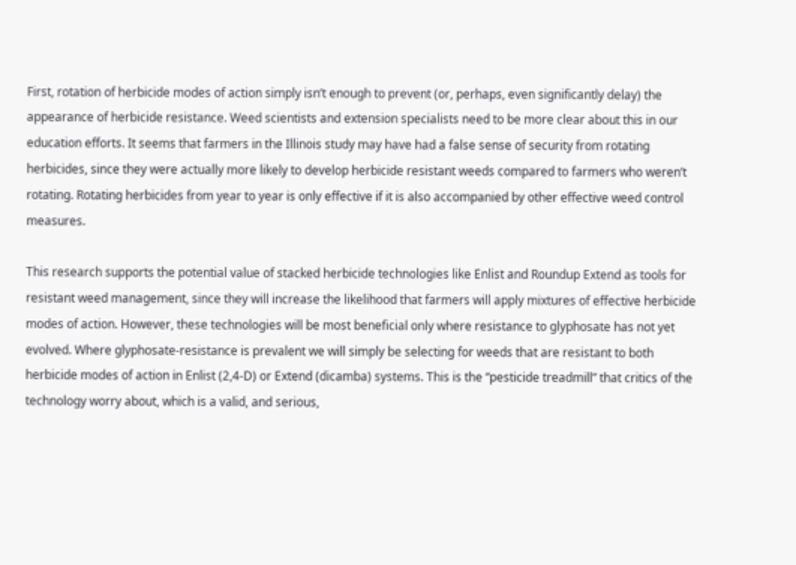First, rotation of herbicide modes of action simply isn’t enough to prevent (or, perhaps, even significantly delay) the appearance of herbicide resistance. Weed scientists and extension specialists need to be more clear about this in our education efforts. It seems that farmers in the Illinois study may have had a false sense of security from rotating herbicides, since they were actually more likely to develop herbicide resistant weeds compared to farmers who weren’t rotating. Rotating herbicides from year to year is only effective if it is also accompanied by other effective weed control measures.

This research supports the potential value of stacked herbicide technologies like Enlist and Roundup Extend as tools for resistant weed management, since they will increase the likelihood that farmers will apply mixtures of effective herbicide modes of action. However, these technologies will be most beneficial only where resistance to glyphosate has not yet evolved. Where glyphosate-resistance is prevalent we will simply be selecting for weeds that are resistant to both herbicide modes of action in Enlist (2,4-D) or Extend (dicamba) systems. This is the “pesticide treadmill” that critics of the technology worry about, which is a valid, and serious,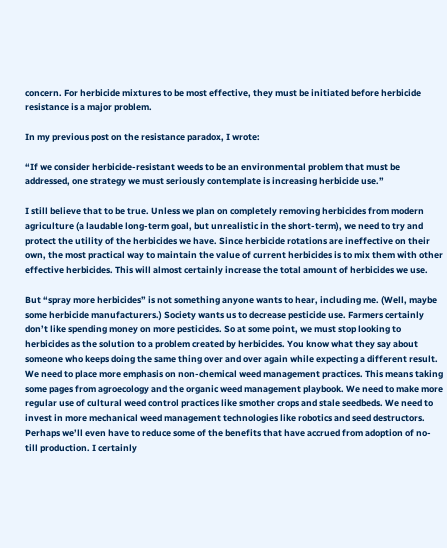concern. For herbicide mixtures to be most effective, they must be initiated before herbicide resistance is a major problem.

In my previous post on the resistance paradox, I wrote:

“If we consider herbicide-resistant weeds to be an environmental problem that must be addressed, one strategy we must seriously contemplate is increasing herbicide use.”

I still believe that to be true. Unless we plan on completely removing herbicides from modern agriculture (a laudable long-term goal, but unrealistic in the short-term), we need to try and protect the utility of the herbicides we have. Since herbicide rotations are ineffective on their own, the most practical way to maintain the value of current herbicides is to mix them with other effective herbicides. This will almost certainly increase the total amount of herbicides we use.

But “spray more herbicides” is not something anyone wants to hear, including me. (Well, maybe some herbicide manufacturers.) Society wants us to decrease pesticide use. Farmers certainly don’t like spending money on more pesticides. So at some point, we must stop looking to herbicides as the solution to a problem created by herbicides. You know what they say about someone who keeps doing the same thing over and over again while expecting a different result. We need to place more emphasis on non-chemical weed management practices. This means taking some pages from agroecology and the organic weed management playbook. We need to make more regular use of cultural weed control practices like smother crops and stale seedbeds. We need to invest in more mechanical weed management technologies like robotics and seed destructors. Perhaps we’ll even have to reduce some of the benefits that have accrued from adoption of no-till production. I certainly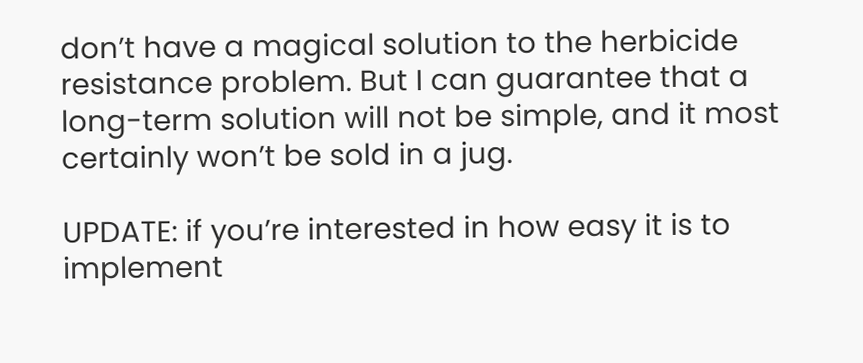don’t have a magical solution to the herbicide resistance problem. But I can guarantee that a long-term solution will not be simple, and it most certainly won’t be sold in a jug.

UPDATE: if you’re interested in how easy it is to implement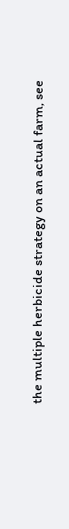the multiple herbicide strategy on an actual farm, see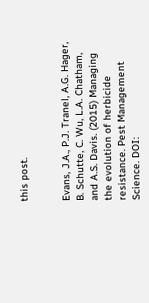this post.


Evans, J.A., P.J. Tranel, A.G. Hager, B. Schutte, C. Wu, L.A. Chatham, and A.S. Davis. (2015) Managing the evolution of herbicide resistance. Pest Management Science. DOI: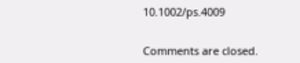10.1002/ps.4009


Comments are closed.